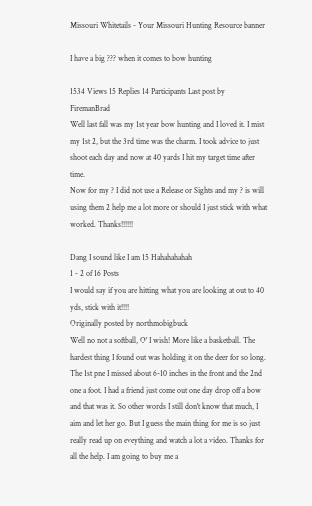Missouri Whitetails - Your Missouri Hunting Resource banner

I have a big ??? when it comes to bow hunting

1534 Views 15 Replies 14 Participants Last post by  FiremanBrad
Well last fall was my 1st year bow hunting and I loved it. I mist my 1st 2, but the 3rd time was the charm. I took advice to just shoot each day and now at 40 yards I hit my target time after time.
Now for my ? I did not use a Release or Sights and my ? is will using them 2 help me a lot more or should I just stick with what worked. Thanks!!!!!!

Dang I sound like I am 15 Hahahahahah
1 - 2 of 16 Posts
I would say if you are hitting what you are looking at out to 40 yds, stick with it!!!!
Originally posted by northmobigbuck
Well no not a softball, O' I wish! More like a basketball. The hardest thing I found out was holding it on the deer for so long. The 1st pne I missed about 6-10 inches in the front and the 2nd one a foot. I had a friend just come out one day drop off a bow and that was it. So other words I still don't know that much, I aim and let her go. But I guess the main thing for me is so just really read up on eveything and watch a lot a video. Thanks for all the help. I am going to buy me a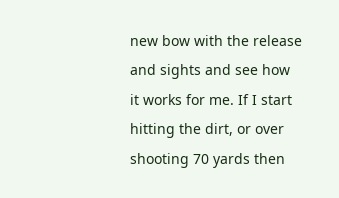new bow with the release and sights and see how it works for me. If I start hitting the dirt, or over shooting 70 yards then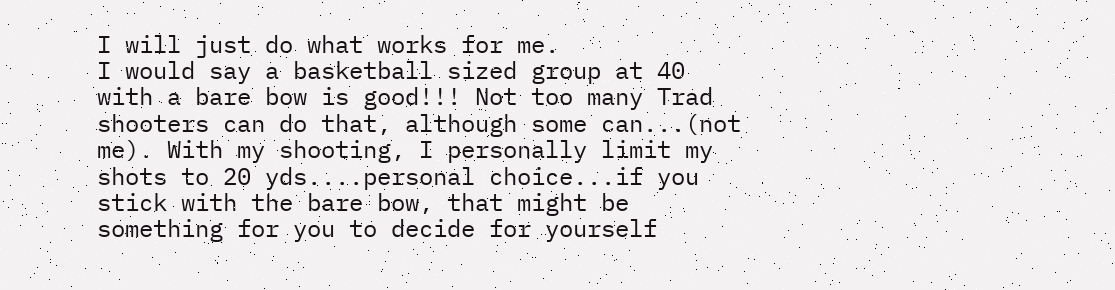I will just do what works for me.
I would say a basketball sized group at 40 with a bare bow is good!!! Not too many Trad shooters can do that, although some can...(not me). With my shooting, I personally limit my shots to 20 yds....personal choice...if you stick with the bare bow, that might be something for you to decide for yourself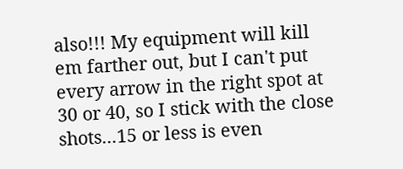also!!! My equipment will kill em farther out, but I can't put every arrow in the right spot at 30 or 40, so I stick with the close shots...15 or less is even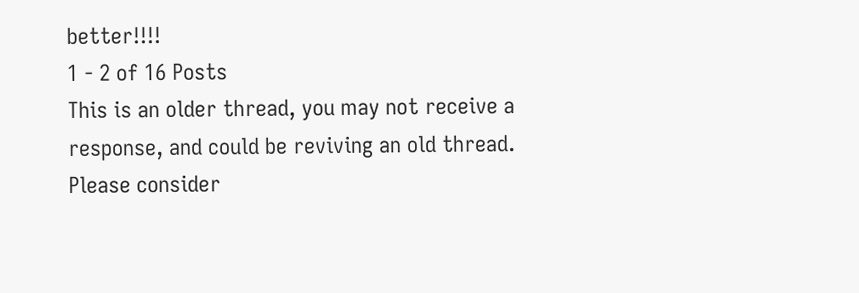better!!!!
1 - 2 of 16 Posts
This is an older thread, you may not receive a response, and could be reviving an old thread. Please consider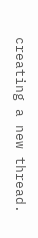creating a new thread.